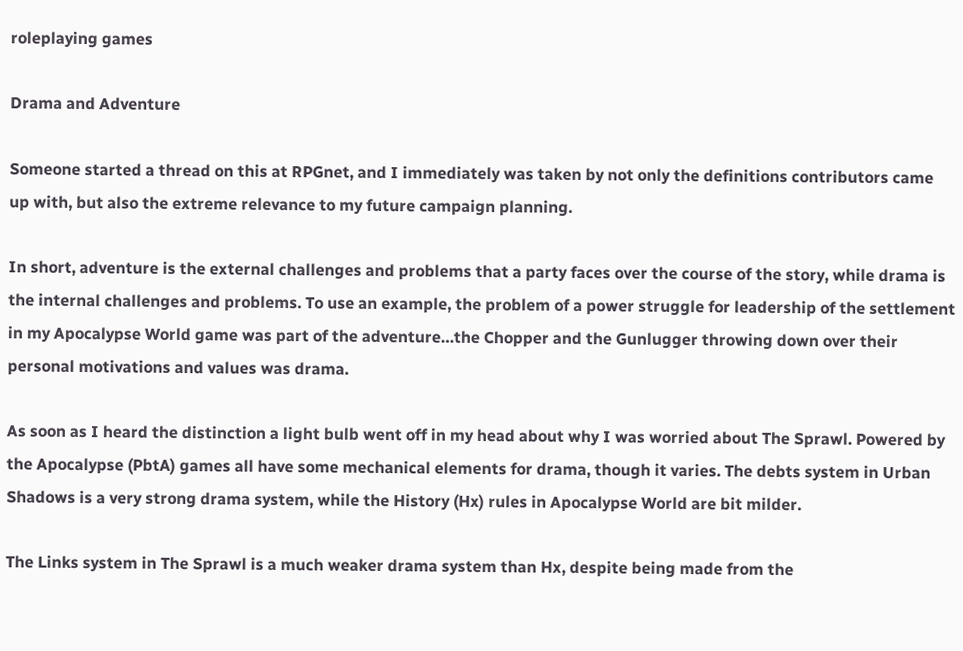roleplaying games

Drama and Adventure

Someone started a thread on this at RPGnet, and I immediately was taken by not only the definitions contributors came up with, but also the extreme relevance to my future campaign planning.

In short, adventure is the external challenges and problems that a party faces over the course of the story, while drama is the internal challenges and problems. To use an example, the problem of a power struggle for leadership of the settlement in my Apocalypse World game was part of the adventure…the Chopper and the Gunlugger throwing down over their personal motivations and values was drama.

As soon as I heard the distinction a light bulb went off in my head about why I was worried about The Sprawl. Powered by the Apocalypse (PbtA) games all have some mechanical elements for drama, though it varies. The debts system in Urban Shadows is a very strong drama system, while the History (Hx) rules in Apocalypse World are bit milder.

The Links system in The Sprawl is a much weaker drama system than Hx, despite being made from the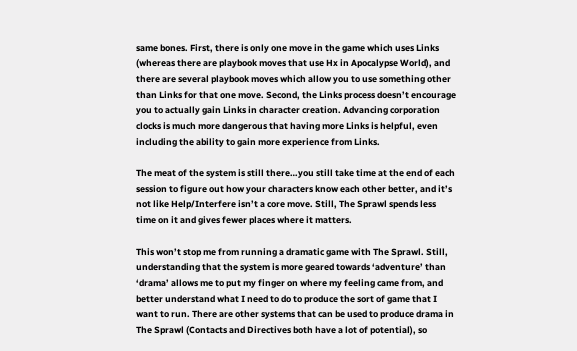same bones. First, there is only one move in the game which uses Links (whereas there are playbook moves that use Hx in Apocalypse World), and there are several playbook moves which allow you to use something other than Links for that one move. Second, the Links process doesn’t encourage you to actually gain Links in character creation. Advancing corporation clocks is much more dangerous that having more Links is helpful, even including the ability to gain more experience from Links.

The meat of the system is still there…you still take time at the end of each session to figure out how your characters know each other better, and it’s not like Help/Interfere isn’t a core move. Still, The Sprawl spends less time on it and gives fewer places where it matters.

This won’t stop me from running a dramatic game with The Sprawl. Still, understanding that the system is more geared towards ‘adventure’ than ‘drama’ allows me to put my finger on where my feeling came from, and better understand what I need to do to produce the sort of game that I want to run. There are other systems that can be used to produce drama in The Sprawl (Contacts and Directives both have a lot of potential), so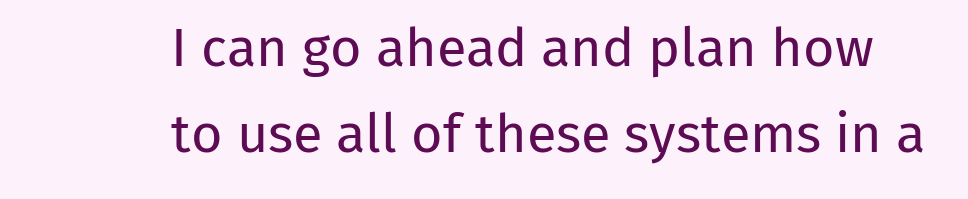I can go ahead and plan how to use all of these systems in a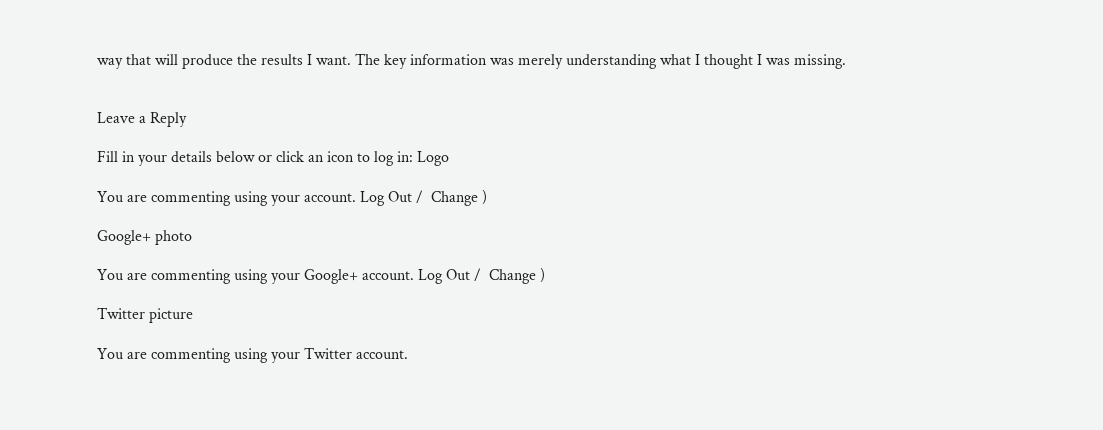way that will produce the results I want. The key information was merely understanding what I thought I was missing.


Leave a Reply

Fill in your details below or click an icon to log in: Logo

You are commenting using your account. Log Out /  Change )

Google+ photo

You are commenting using your Google+ account. Log Out /  Change )

Twitter picture

You are commenting using your Twitter account.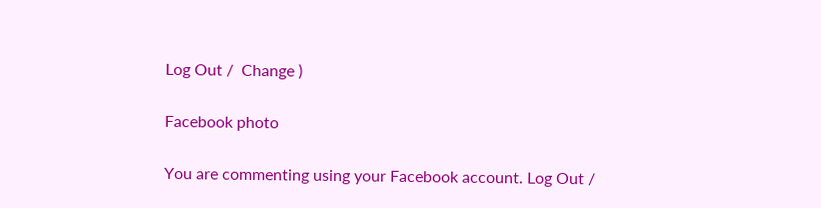Log Out /  Change )

Facebook photo

You are commenting using your Facebook account. Log Out /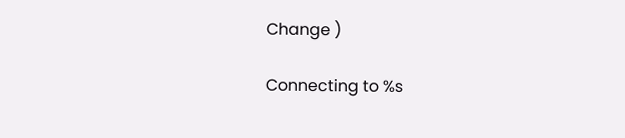Change )

Connecting to %s